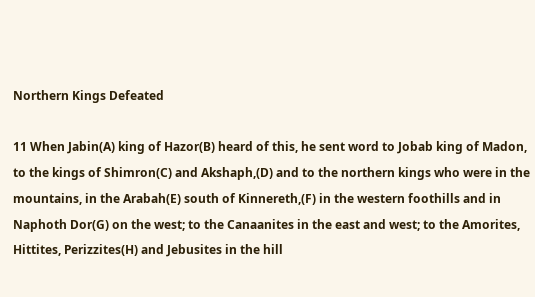Northern Kings Defeated

11 When Jabin(A) king of Hazor(B) heard of this, he sent word to Jobab king of Madon, to the kings of Shimron(C) and Akshaph,(D) and to the northern kings who were in the mountains, in the Arabah(E) south of Kinnereth,(F) in the western foothills and in Naphoth Dor(G) on the west; to the Canaanites in the east and west; to the Amorites, Hittites, Perizzites(H) and Jebusites in the hill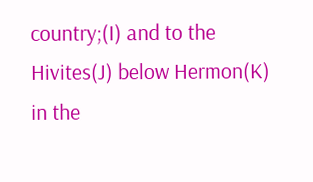country;(I) and to the Hivites(J) below Hermon(K) in the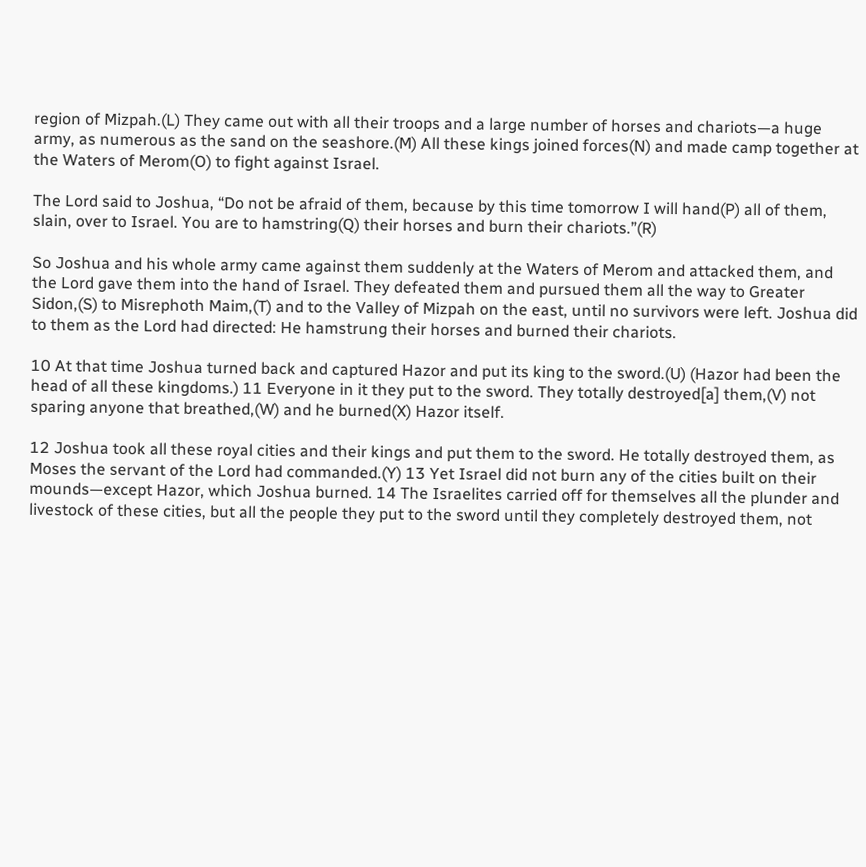region of Mizpah.(L) They came out with all their troops and a large number of horses and chariots—a huge army, as numerous as the sand on the seashore.(M) All these kings joined forces(N) and made camp together at the Waters of Merom(O) to fight against Israel.

The Lord said to Joshua, “Do not be afraid of them, because by this time tomorrow I will hand(P) all of them, slain, over to Israel. You are to hamstring(Q) their horses and burn their chariots.”(R)

So Joshua and his whole army came against them suddenly at the Waters of Merom and attacked them, and the Lord gave them into the hand of Israel. They defeated them and pursued them all the way to Greater Sidon,(S) to Misrephoth Maim,(T) and to the Valley of Mizpah on the east, until no survivors were left. Joshua did to them as the Lord had directed: He hamstrung their horses and burned their chariots.

10 At that time Joshua turned back and captured Hazor and put its king to the sword.(U) (Hazor had been the head of all these kingdoms.) 11 Everyone in it they put to the sword. They totally destroyed[a] them,(V) not sparing anyone that breathed,(W) and he burned(X) Hazor itself.

12 Joshua took all these royal cities and their kings and put them to the sword. He totally destroyed them, as Moses the servant of the Lord had commanded.(Y) 13 Yet Israel did not burn any of the cities built on their mounds—except Hazor, which Joshua burned. 14 The Israelites carried off for themselves all the plunder and livestock of these cities, but all the people they put to the sword until they completely destroyed them, not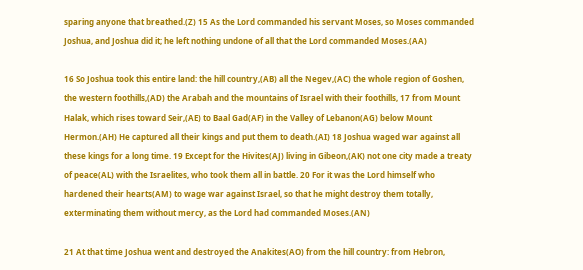sparing anyone that breathed.(Z) 15 As the Lord commanded his servant Moses, so Moses commanded Joshua, and Joshua did it; he left nothing undone of all that the Lord commanded Moses.(AA)

16 So Joshua took this entire land: the hill country,(AB) all the Negev,(AC) the whole region of Goshen, the western foothills,(AD) the Arabah and the mountains of Israel with their foothills, 17 from Mount Halak, which rises toward Seir,(AE) to Baal Gad(AF) in the Valley of Lebanon(AG) below Mount Hermon.(AH) He captured all their kings and put them to death.(AI) 18 Joshua waged war against all these kings for a long time. 19 Except for the Hivites(AJ) living in Gibeon,(AK) not one city made a treaty of peace(AL) with the Israelites, who took them all in battle. 20 For it was the Lord himself who hardened their hearts(AM) to wage war against Israel, so that he might destroy them totally, exterminating them without mercy, as the Lord had commanded Moses.(AN)

21 At that time Joshua went and destroyed the Anakites(AO) from the hill country: from Hebron,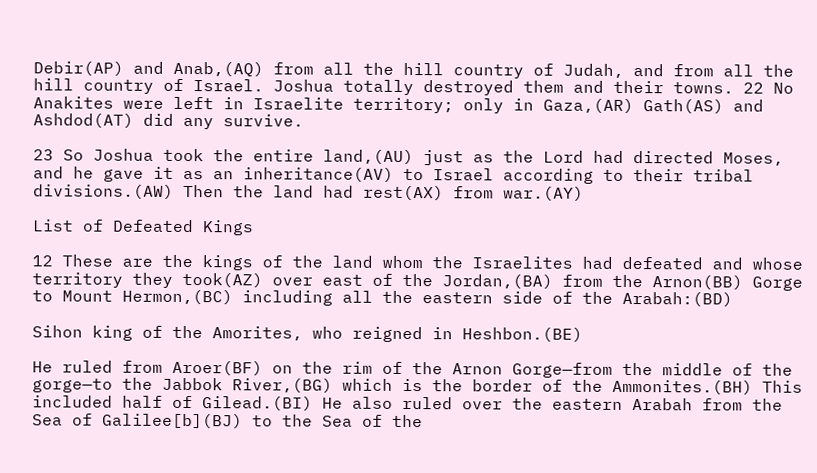Debir(AP) and Anab,(AQ) from all the hill country of Judah, and from all the hill country of Israel. Joshua totally destroyed them and their towns. 22 No Anakites were left in Israelite territory; only in Gaza,(AR) Gath(AS) and Ashdod(AT) did any survive.

23 So Joshua took the entire land,(AU) just as the Lord had directed Moses, and he gave it as an inheritance(AV) to Israel according to their tribal divisions.(AW) Then the land had rest(AX) from war.(AY)

List of Defeated Kings

12 These are the kings of the land whom the Israelites had defeated and whose territory they took(AZ) over east of the Jordan,(BA) from the Arnon(BB) Gorge to Mount Hermon,(BC) including all the eastern side of the Arabah:(BD)

Sihon king of the Amorites, who reigned in Heshbon.(BE)

He ruled from Aroer(BF) on the rim of the Arnon Gorge—from the middle of the gorge—to the Jabbok River,(BG) which is the border of the Ammonites.(BH) This included half of Gilead.(BI) He also ruled over the eastern Arabah from the Sea of Galilee[b](BJ) to the Sea of the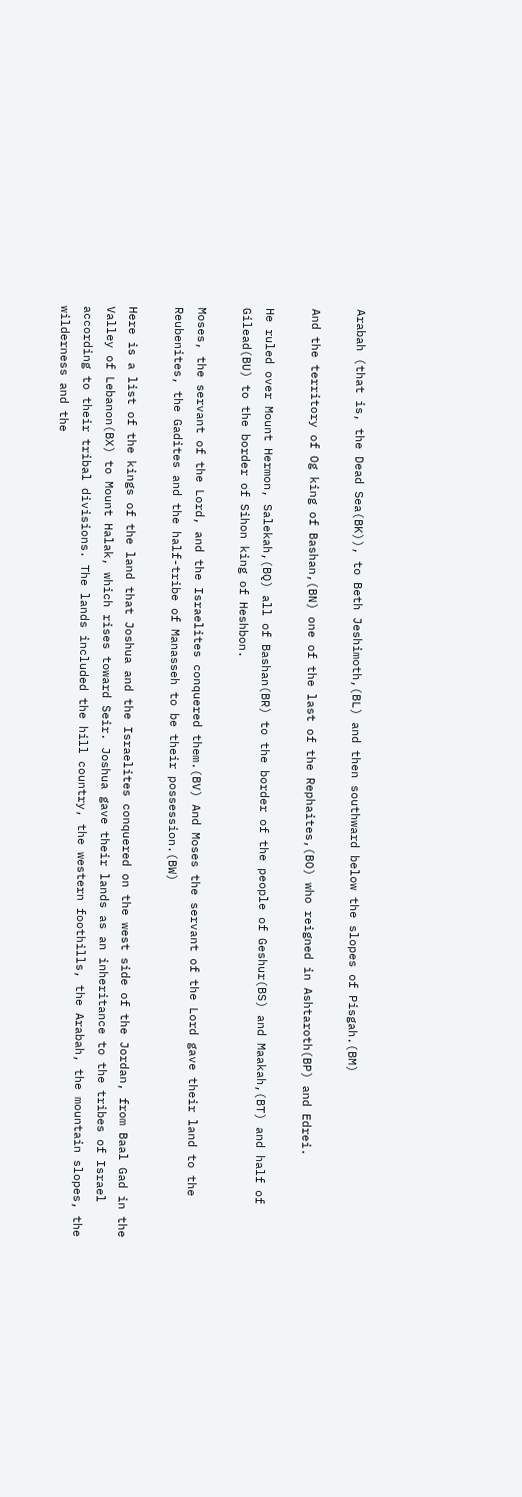Arabah (that is, the Dead Sea(BK)), to Beth Jeshimoth,(BL) and then southward below the slopes of Pisgah.(BM)

And the territory of Og king of Bashan,(BN) one of the last of the Rephaites,(BO) who reigned in Ashtaroth(BP) and Edrei.

He ruled over Mount Hermon, Salekah,(BQ) all of Bashan(BR) to the border of the people of Geshur(BS) and Maakah,(BT) and half of Gilead(BU) to the border of Sihon king of Heshbon.

Moses, the servant of the Lord, and the Israelites conquered them.(BV) And Moses the servant of the Lord gave their land to the Reubenites, the Gadites and the half-tribe of Manasseh to be their possession.(BW)

Here is a list of the kings of the land that Joshua and the Israelites conquered on the west side of the Jordan, from Baal Gad in the Valley of Lebanon(BX) to Mount Halak, which rises toward Seir. Joshua gave their lands as an inheritance to the tribes of Israel according to their tribal divisions. The lands included the hill country, the western foothills, the Arabah, the mountain slopes, the wilderness and the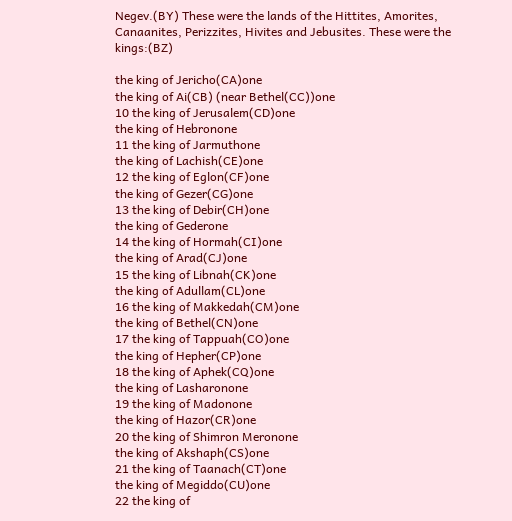Negev.(BY) These were the lands of the Hittites, Amorites, Canaanites, Perizzites, Hivites and Jebusites. These were the kings:(BZ)

the king of Jericho(CA)one
the king of Ai(CB) (near Bethel(CC))one
10 the king of Jerusalem(CD)one
the king of Hebronone
11 the king of Jarmuthone
the king of Lachish(CE)one
12 the king of Eglon(CF)one
the king of Gezer(CG)one
13 the king of Debir(CH)one
the king of Gederone
14 the king of Hormah(CI)one
the king of Arad(CJ)one
15 the king of Libnah(CK)one
the king of Adullam(CL)one
16 the king of Makkedah(CM)one
the king of Bethel(CN)one
17 the king of Tappuah(CO)one
the king of Hepher(CP)one
18 the king of Aphek(CQ)one
the king of Lasharonone
19 the king of Madonone
the king of Hazor(CR)one
20 the king of Shimron Meronone
the king of Akshaph(CS)one
21 the king of Taanach(CT)one
the king of Megiddo(CU)one
22 the king of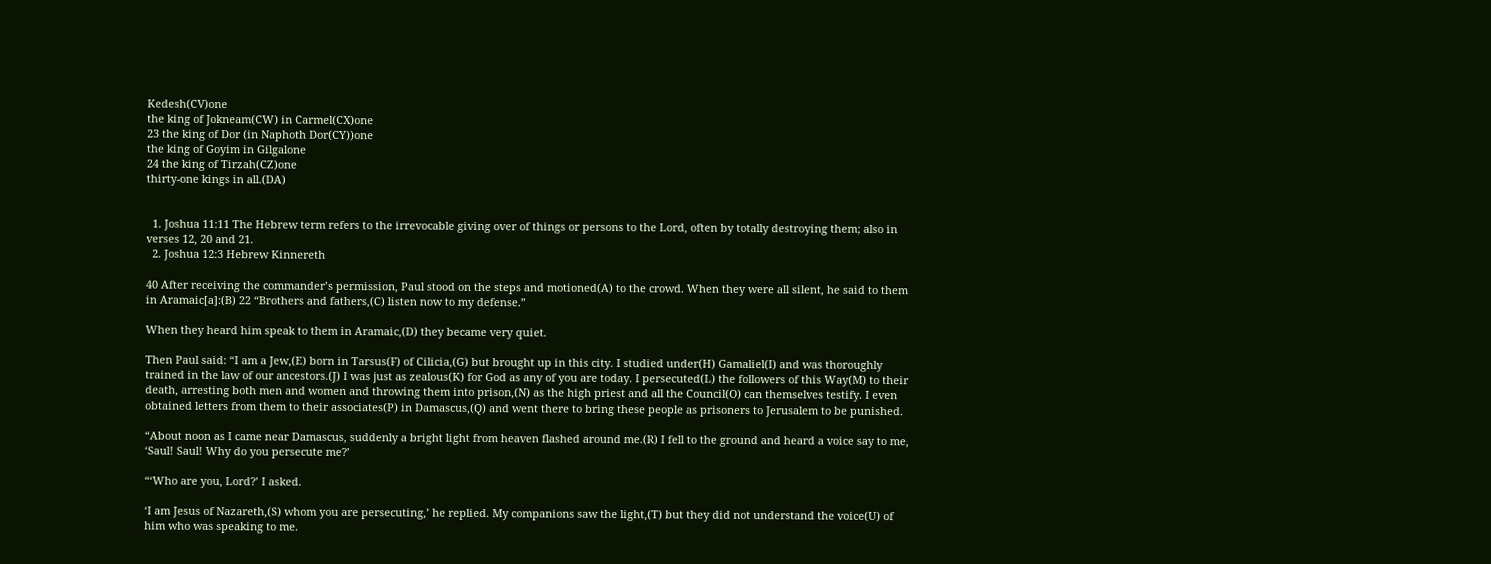Kedesh(CV)one
the king of Jokneam(CW) in Carmel(CX)one
23 the king of Dor (in Naphoth Dor(CY))one
the king of Goyim in Gilgalone
24 the king of Tirzah(CZ)one
thirty-one kings in all.(DA)


  1. Joshua 11:11 The Hebrew term refers to the irrevocable giving over of things or persons to the Lord, often by totally destroying them; also in verses 12, 20 and 21.
  2. Joshua 12:3 Hebrew Kinnereth

40 After receiving the commander’s permission, Paul stood on the steps and motioned(A) to the crowd. When they were all silent, he said to them in Aramaic[a]:(B) 22 “Brothers and fathers,(C) listen now to my defense.”

When they heard him speak to them in Aramaic,(D) they became very quiet.

Then Paul said: “I am a Jew,(E) born in Tarsus(F) of Cilicia,(G) but brought up in this city. I studied under(H) Gamaliel(I) and was thoroughly trained in the law of our ancestors.(J) I was just as zealous(K) for God as any of you are today. I persecuted(L) the followers of this Way(M) to their death, arresting both men and women and throwing them into prison,(N) as the high priest and all the Council(O) can themselves testify. I even obtained letters from them to their associates(P) in Damascus,(Q) and went there to bring these people as prisoners to Jerusalem to be punished.

“About noon as I came near Damascus, suddenly a bright light from heaven flashed around me.(R) I fell to the ground and heard a voice say to me, ‘Saul! Saul! Why do you persecute me?’

“‘Who are you, Lord?’ I asked.

‘I am Jesus of Nazareth,(S) whom you are persecuting,’ he replied. My companions saw the light,(T) but they did not understand the voice(U) of him who was speaking to me.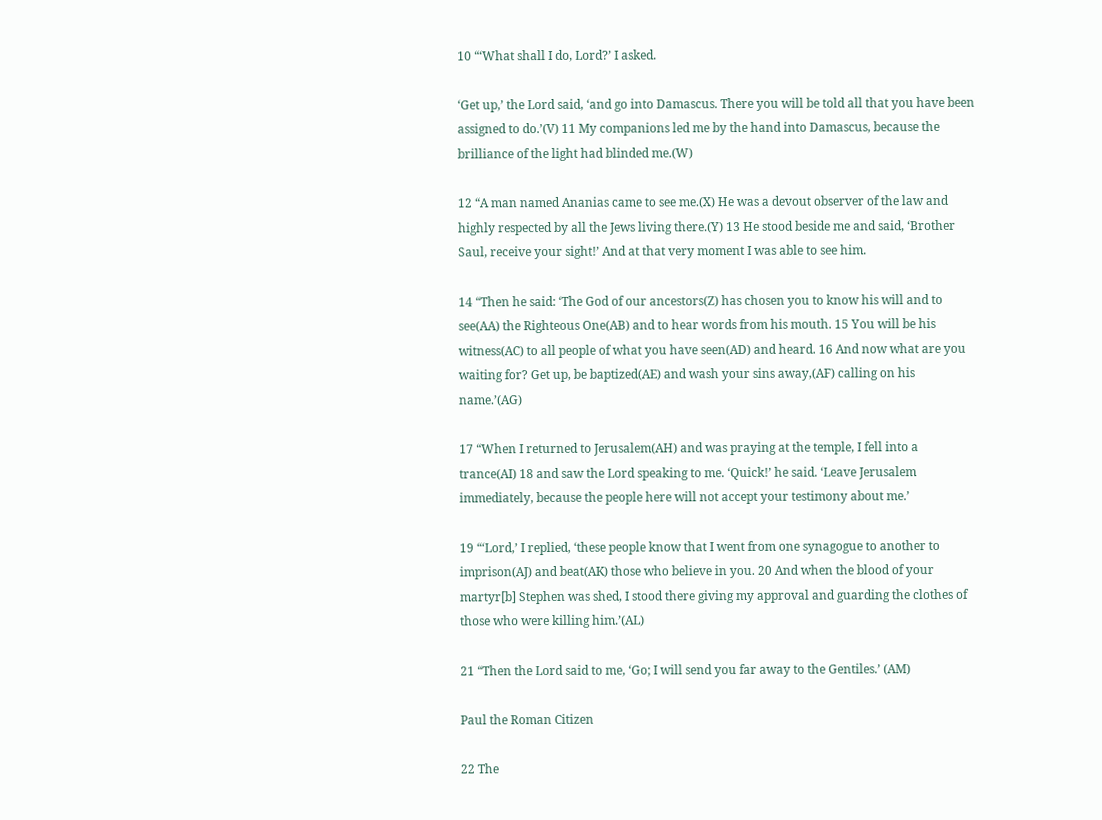10 “‘What shall I do, Lord?’ I asked.

‘Get up,’ the Lord said, ‘and go into Damascus. There you will be told all that you have been assigned to do.’(V) 11 My companions led me by the hand into Damascus, because the brilliance of the light had blinded me.(W)

12 “A man named Ananias came to see me.(X) He was a devout observer of the law and highly respected by all the Jews living there.(Y) 13 He stood beside me and said, ‘Brother Saul, receive your sight!’ And at that very moment I was able to see him.

14 “Then he said: ‘The God of our ancestors(Z) has chosen you to know his will and to see(AA) the Righteous One(AB) and to hear words from his mouth. 15 You will be his witness(AC) to all people of what you have seen(AD) and heard. 16 And now what are you waiting for? Get up, be baptized(AE) and wash your sins away,(AF) calling on his name.’(AG)

17 “When I returned to Jerusalem(AH) and was praying at the temple, I fell into a trance(AI) 18 and saw the Lord speaking to me. ‘Quick!’ he said. ‘Leave Jerusalem immediately, because the people here will not accept your testimony about me.’

19 “‘Lord,’ I replied, ‘these people know that I went from one synagogue to another to imprison(AJ) and beat(AK) those who believe in you. 20 And when the blood of your martyr[b] Stephen was shed, I stood there giving my approval and guarding the clothes of those who were killing him.’(AL)

21 “Then the Lord said to me, ‘Go; I will send you far away to the Gentiles.’ (AM)

Paul the Roman Citizen

22 The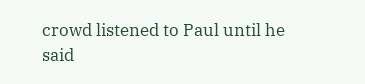crowd listened to Paul until he said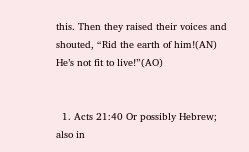this. Then they raised their voices and shouted, “Rid the earth of him!(AN) He’s not fit to live!”(AO)


  1. Acts 21:40 Or possibly Hebrew; also in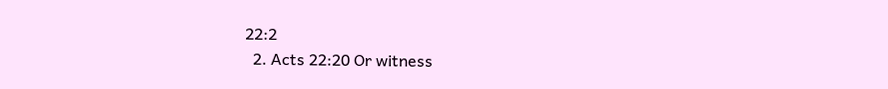22:2
  2. Acts 22:20 Or witness